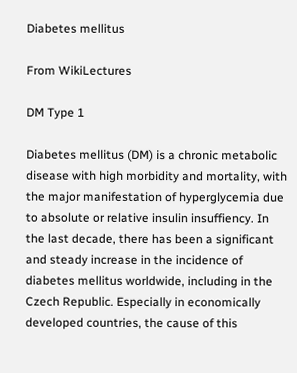Diabetes mellitus

From WikiLectures

DM Type 1

Diabetes mellitus (DM) is a chronic metabolic disease with high morbidity and mortality, with the major manifestation of hyperglycemia due to absolute or relative insulin insuffiency. In the last decade, there has been a significant and steady increase in the incidence of diabetes mellitus worldwide, including in the Czech Republic. Especially in economically developed countries, the cause of this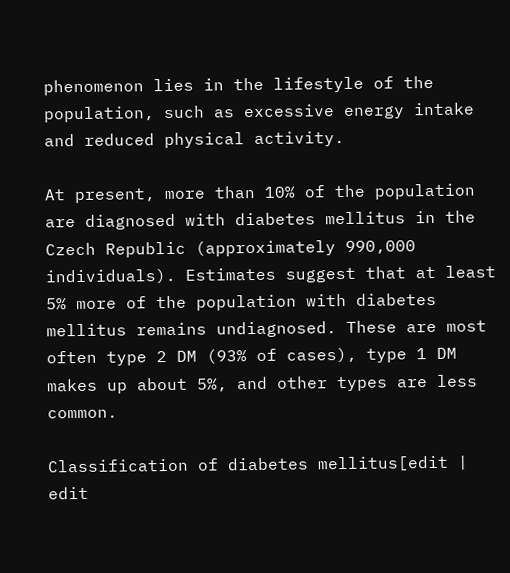phenomenon lies in the lifestyle of the population, such as excessive energy intake and reduced physical activity.

At present, more than 10% of the population are diagnosed with diabetes mellitus in the Czech Republic (approximately 990,000 individuals). Estimates suggest that at least 5% more of the population with diabetes mellitus remains undiagnosed. These are most often type 2 DM (93% of cases), type 1 DM makes up about 5%, and other types are less common.

Classification of diabetes mellitus[edit | edit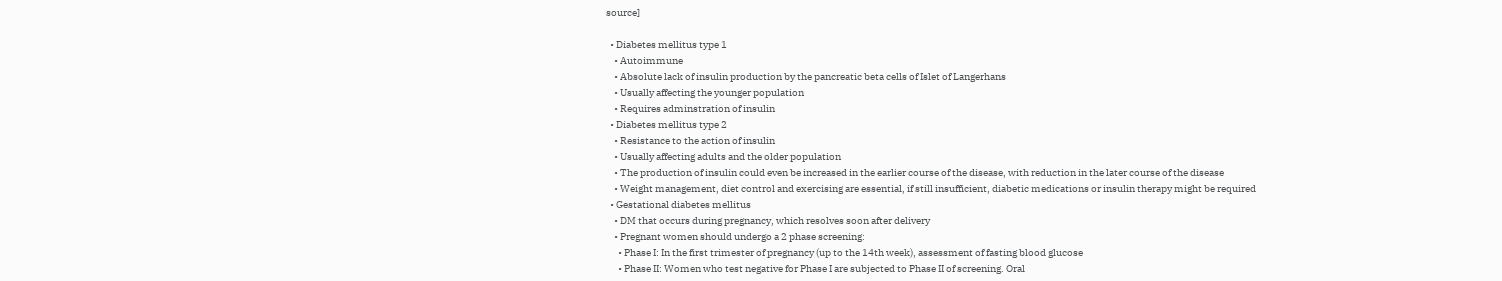source]

  • Diabetes mellitus type 1
    • Autoimmune
    • Absolute lack of insulin production by the pancreatic beta cells of Islet of Langerhans
    • Usually affecting the younger population
    • Requires adminstration of insulin
  • Diabetes mellitus type 2
    • Resistance to the action of insulin
    • Usually affecting adults and the older population
    • The production of insulin could even be increased in the earlier course of the disease, with reduction in the later course of the disease
    • Weight management, diet control and exercising are essential, if still insufficient, diabetic medications or insulin therapy might be required
  • Gestational diabetes mellitus
    • DM that occurs during pregnancy, which resolves soon after delivery
    • Pregnant women should undergo a 2 phase screening:
      • Phase I: In the first trimester of pregnancy (up to the 14th week), assessment of fasting blood glucose
      • Phase II: Women who test negative for Phase I are subjected to Phase II of screening. Oral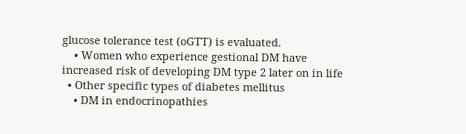glucose tolerance test (oGTT) is evaluated.
    • Women who experience gestional DM have increased risk of developing DM type 2 later on in life
  • Other specific types of diabetes mellitus
    • DM in endocrinopathies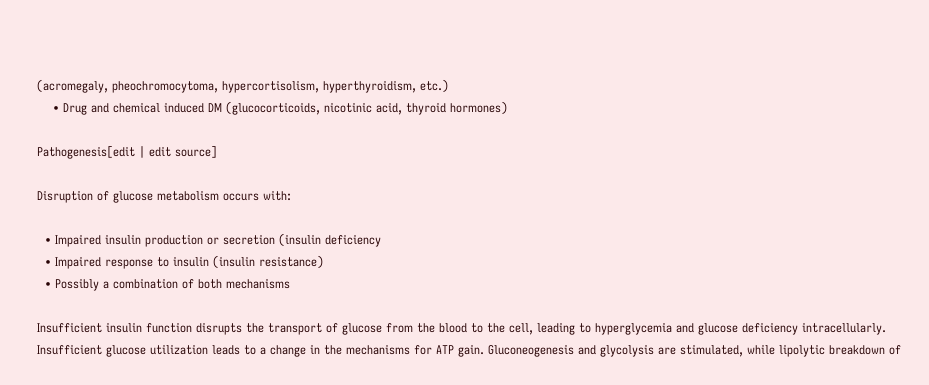(acromegaly, pheochromocytoma, hypercortisolism, hyperthyroidism, etc.)
    • Drug and chemical induced DM (glucocorticoids, nicotinic acid, thyroid hormones)

Pathogenesis[edit | edit source]

Disruption of glucose metabolism occurs with:

  • Impaired insulin production or secretion (insulin deficiency
  • Impaired response to insulin (insulin resistance)
  • Possibly a combination of both mechanisms

Insufficient insulin function disrupts the transport of glucose from the blood to the cell, leading to hyperglycemia and glucose deficiency intracellularly. Insufficient glucose utilization leads to a change in the mechanisms for ATP gain. Gluconeogenesis and glycolysis are stimulated, while lipolytic breakdown of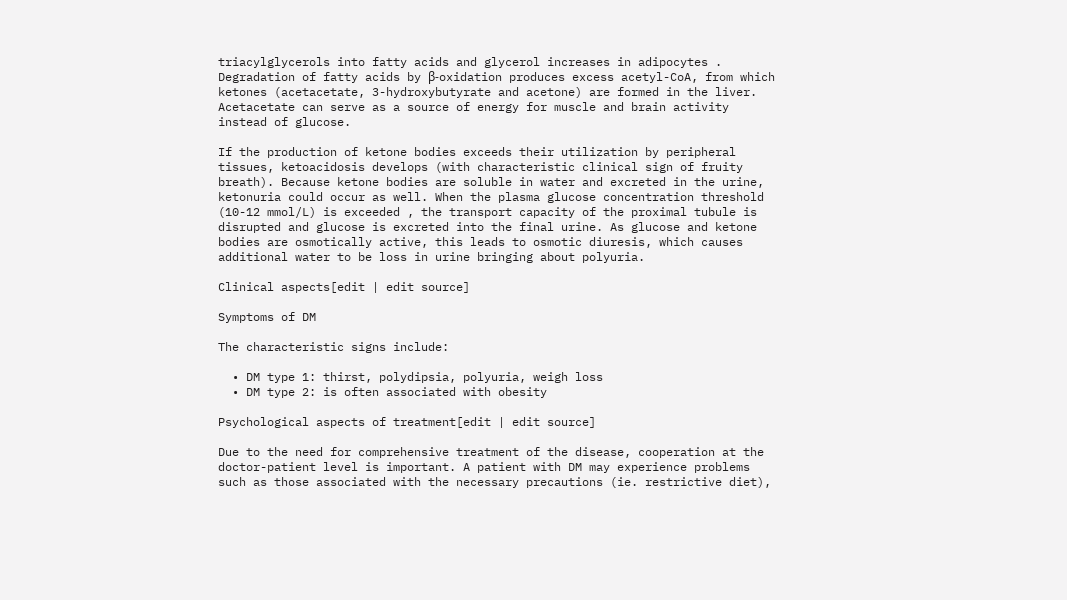triacylglycerols into fatty acids and glycerol increases in adipocytes . Degradation of fatty acids by β-oxidation produces excess acetyl-CoA, from which ketones (acetacetate, 3-hydroxybutyrate and acetone) are formed in the liver. Acetacetate can serve as a source of energy for muscle and brain activity instead of glucose.

If the production of ketone bodies exceeds their utilization by peripheral tissues, ketoacidosis develops (with characteristic clinical sign of fruity breath). Because ketone bodies are soluble in water and excreted in the urine, ketonuria could occur as well. When the plasma glucose concentration threshold (10-12 mmol/L) is exceeded , the transport capacity of the proximal tubule is disrupted and glucose is excreted into the final urine. As glucose and ketone bodies are osmotically active, this leads to osmotic diuresis, which causes additional water to be loss in urine bringing about polyuria.

Clinical aspects[edit | edit source]

Symptoms of DM

The characteristic signs include:

  • DM type 1: thirst, polydipsia, polyuria, weigh loss
  • DM type 2: is often associated with obesity

Psychological aspects of treatment[edit | edit source]

Due to the need for comprehensive treatment of the disease, cooperation at the doctor-patient level is important. A patient with DM may experience problems such as those associated with the necessary precautions (ie. restrictive diet),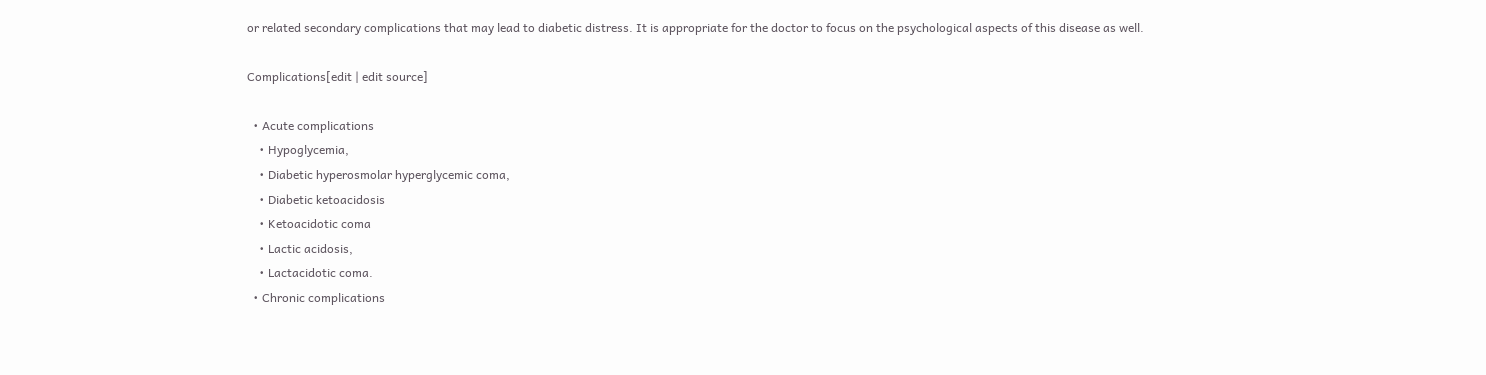or related secondary complications that may lead to diabetic distress. It is appropriate for the doctor to focus on the psychological aspects of this disease as well.

Complications[edit | edit source]

  • Acute complications
    • Hypoglycemia,
    • Diabetic hyperosmolar hyperglycemic coma,
    • Diabetic ketoacidosis
    • Ketoacidotic coma
    • Lactic acidosis,
    • Lactacidotic coma.
  • Chronic complications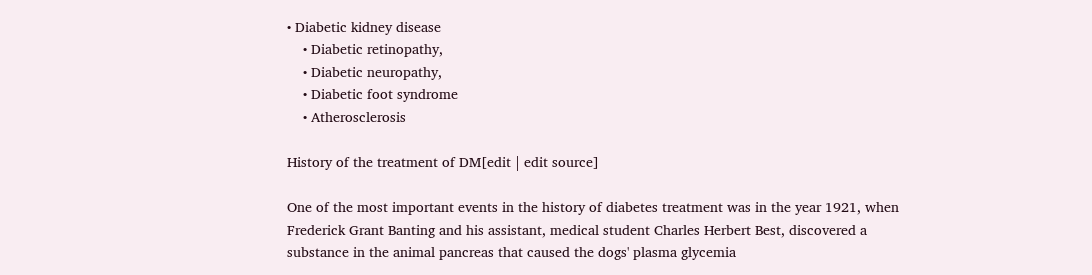• Diabetic kidney disease
    • Diabetic retinopathy,
    • Diabetic neuropathy,
    • Diabetic foot syndrome
    • Atherosclerosis

History of the treatment of DM[edit | edit source]

One of the most important events in the history of diabetes treatment was in the year 1921, when Frederick Grant Banting and his assistant, medical student Charles Herbert Best, discovered a substance in the animal pancreas that caused the dogs' plasma glycemia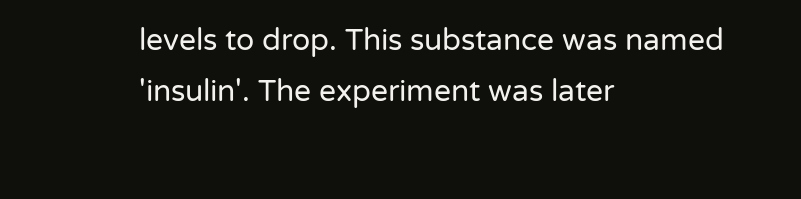levels to drop. This substance was named 'insulin'. The experiment was later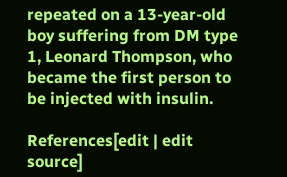repeated on a 13-year-old boy suffering from DM type 1, Leonard Thompson, who became the first person to be injected with insulin.

References[edit | edit source]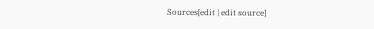Sources[edit | edit source]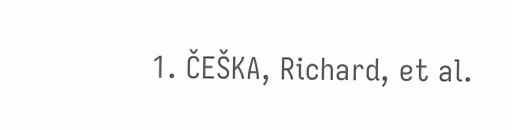1. ČEŠKA, Richard, et al.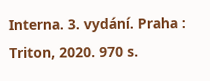Interna. 3. vydání. Praha : Triton, 2020. 970 s.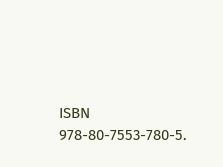ISBN 978-80-7553-780-5.